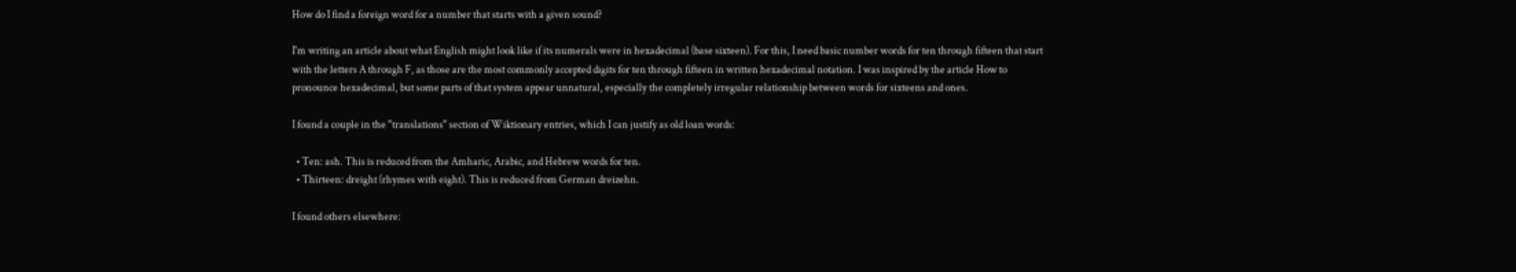How do I find a foreign word for a number that starts with a given sound?

I'm writing an article about what English might look like if its numerals were in hexadecimal (base sixteen). For this, I need basic number words for ten through fifteen that start with the letters A through F, as those are the most commonly accepted digits for ten through fifteen in written hexadecimal notation. I was inspired by the article How to pronounce hexadecimal, but some parts of that system appear unnatural, especially the completely irregular relationship between words for sixteens and ones.

I found a couple in the "translations" section of Wiktionary entries, which I can justify as old loan words:

  • Ten: ash. This is reduced from the Amharic, Arabic, and Hebrew words for ten.
  • Thirteen: dreight (rhymes with eight). This is reduced from German dreizehn.

I found others elsewhere: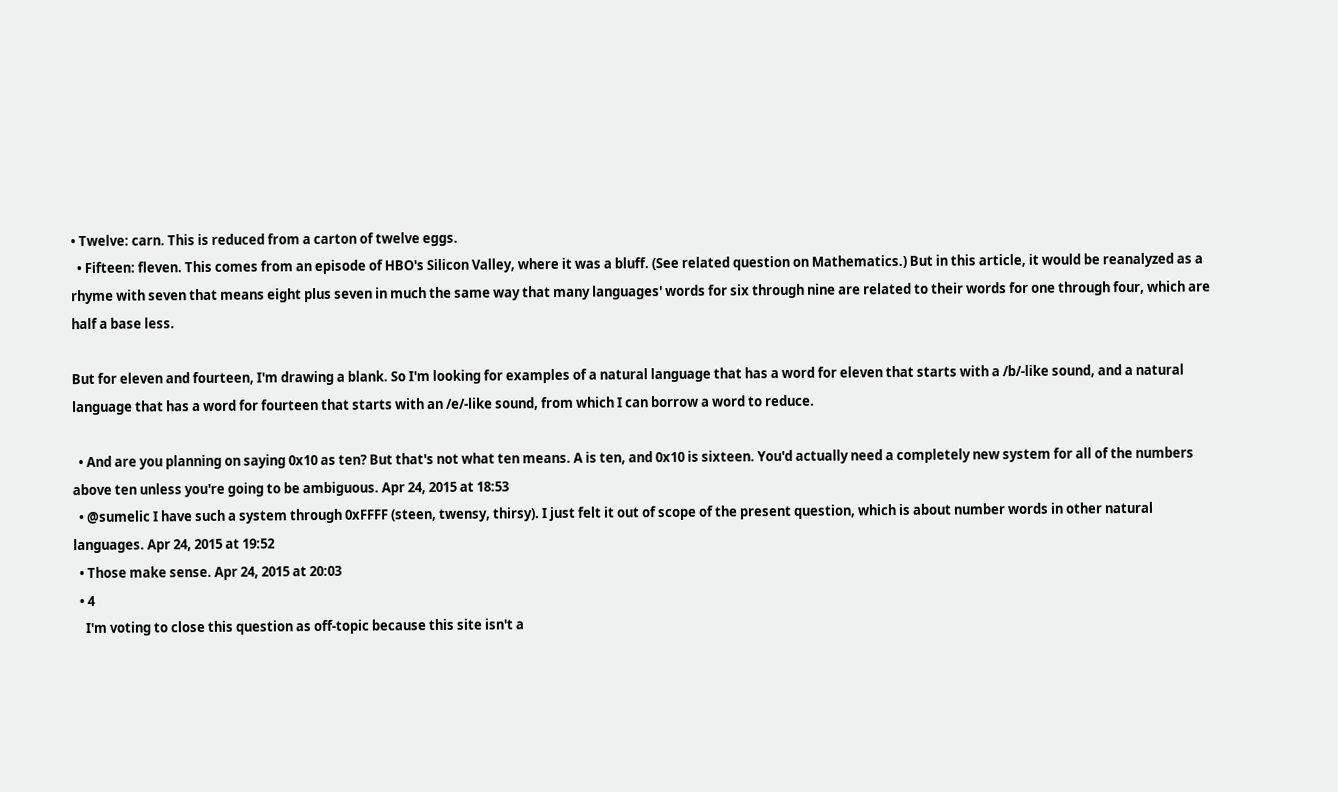• Twelve: carn. This is reduced from a carton of twelve eggs.
  • Fifteen: fleven. This comes from an episode of HBO's Silicon Valley, where it was a bluff. (See related question on Mathematics.) But in this article, it would be reanalyzed as a rhyme with seven that means eight plus seven in much the same way that many languages' words for six through nine are related to their words for one through four, which are half a base less.

But for eleven and fourteen, I'm drawing a blank. So I'm looking for examples of a natural language that has a word for eleven that starts with a /b/-like sound, and a natural language that has a word for fourteen that starts with an /e/-like sound, from which I can borrow a word to reduce.

  • And are you planning on saying 0x10 as ten? But that's not what ten means. A is ten, and 0x10 is sixteen. You'd actually need a completely new system for all of the numbers above ten unless you're going to be ambiguous. Apr 24, 2015 at 18:53
  • @sumelic I have such a system through 0xFFFF (steen, twensy, thirsy). I just felt it out of scope of the present question, which is about number words in other natural languages. Apr 24, 2015 at 19:52
  • Those make sense. Apr 24, 2015 at 20:03
  • 4
    I'm voting to close this question as off-topic because this site isn't a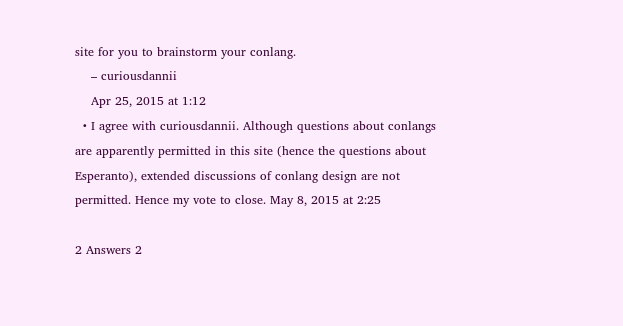site for you to brainstorm your conlang.
    – curiousdannii
    Apr 25, 2015 at 1:12
  • I agree with curiousdannii. Although questions about conlangs are apparently permitted in this site (hence the questions about Esperanto), extended discussions of conlang design are not permitted. Hence my vote to close. May 8, 2015 at 2:25

2 Answers 2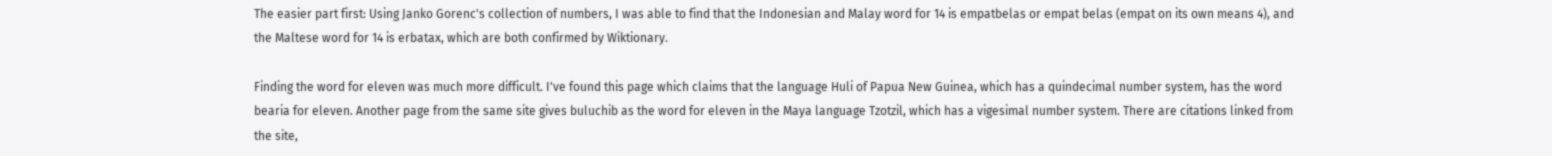The easier part first: Using Janko Gorenc's collection of numbers, I was able to find that the Indonesian and Malay word for 14 is empatbelas or empat belas (empat on its own means 4), and the Maltese word for 14 is erbatax, which are both confirmed by Wiktionary.

Finding the word for eleven was much more difficult. I've found this page which claims that the language Huli of Papua New Guinea, which has a quindecimal number system, has the word bearia for eleven. Another page from the same site gives buluchib as the word for eleven in the Maya language Tzotzil, which has a vigesimal number system. There are citations linked from the site,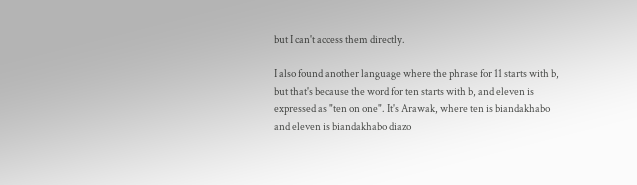but I can't access them directly.

I also found another language where the phrase for 11 starts with b, but that's because the word for ten starts with b, and eleven is expressed as "ten on one". It's Arawak, where ten is biandakhabo and eleven is biandakhabo diazo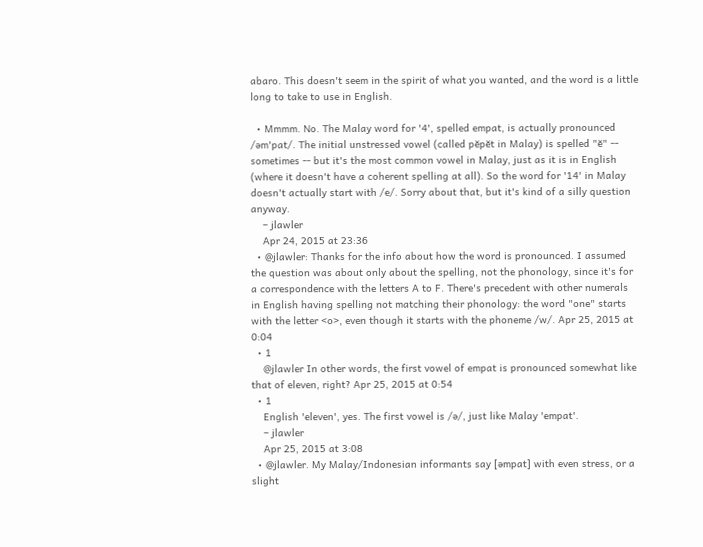abaro. This doesn't seem in the spirit of what you wanted, and the word is a little long to take to use in English.

  • Mmmm. No. The Malay word for '4', spelled empat, is actually pronounced /əm'pat/. The initial unstressed vowel (called pĕpĕt in Malay) is spelled "ĕ" -- sometimes -- but it's the most common vowel in Malay, just as it is in English (where it doesn't have a coherent spelling at all). So the word for '14' in Malay doesn't actually start with /e/. Sorry about that, but it's kind of a silly question anyway.
    – jlawler
    Apr 24, 2015 at 23:36
  • @jlawler: Thanks for the info about how the word is pronounced. I assumed the question was about only about the spelling, not the phonology, since it's for a correspondence with the letters A to F. There's precedent with other numerals in English having spelling not matching their phonology: the word "one" starts with the letter <o>, even though it starts with the phoneme /w/. Apr 25, 2015 at 0:04
  • 1
    @jlawler In other words, the first vowel of empat is pronounced somewhat like that of eleven, right? Apr 25, 2015 at 0:54
  • 1
    English 'eleven', yes. The first vowel is /ə/, just like Malay 'empat'.
    – jlawler
    Apr 25, 2015 at 3:08
  • @jlawler. My Malay/Indonesian informants say [əmpat] with even stress, or a slight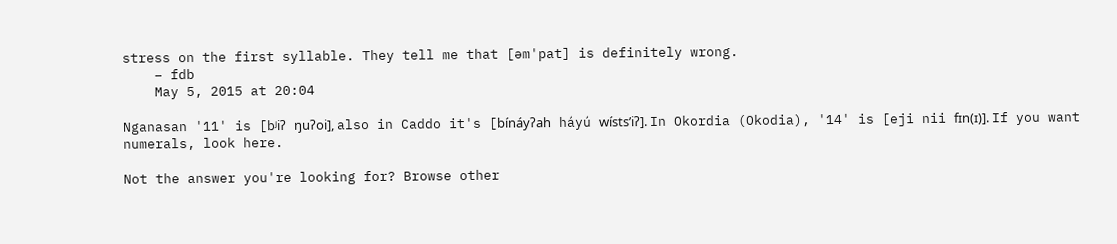stress on the first syllable. They tell me that [əm'pat] is definitely wrong.
    – fdb
    May 5, 2015 at 20:04

Nganasan '11' is [bʲiʔ ŋuʔoi], also in Caddo it's [bínáyʔah háyú wístsʼiʔ]. In Okordia (Okodia), '14' is [eji nii fɪn(ɪ)]. If you want numerals, look here.

Not the answer you're looking for? Browse other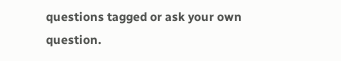questions tagged or ask your own question.